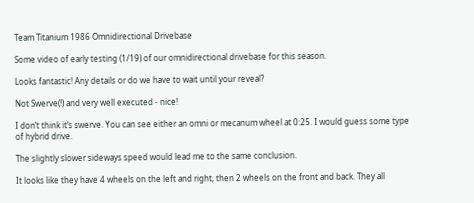Team Titanium 1986 Omnidirectional Drivebase

Some video of early testing (1/19) of our omnidirectional drivebase for this season.

Looks fantastic! Any details or do we have to wait until your reveal?

Not Swerve(!) and very well executed - nice!

I don’t think it’s swerve. You can see either an omni or mecanum wheel at 0:25. I would guess some type of hybrid drive.

The slightly slower sideways speed would lead me to the same conclusion.

It looks like they have 4 wheels on the left and right, then 2 wheels on the front and back. They all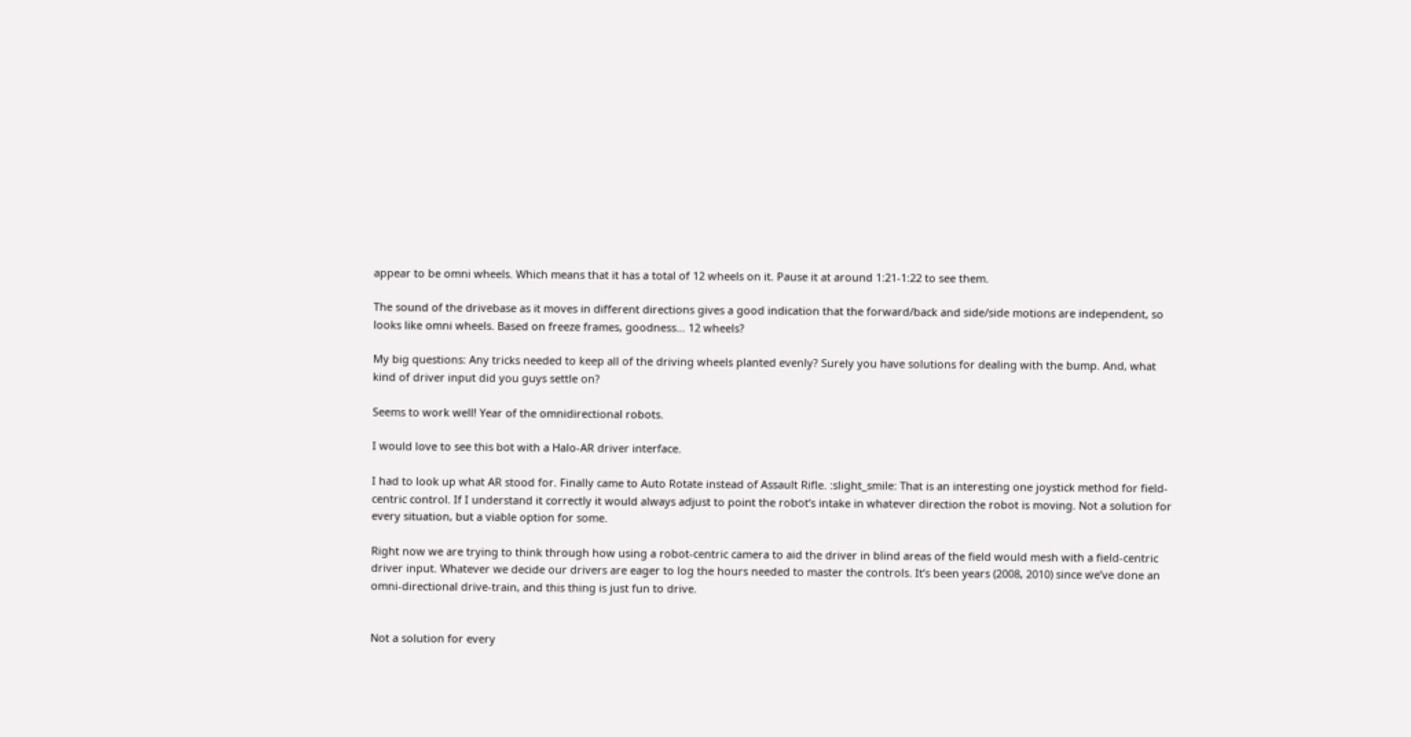appear to be omni wheels. Which means that it has a total of 12 wheels on it. Pause it at around 1:21-1:22 to see them.

The sound of the drivebase as it moves in different directions gives a good indication that the forward/back and side/side motions are independent, so looks like omni wheels. Based on freeze frames, goodness… 12 wheels?

My big questions: Any tricks needed to keep all of the driving wheels planted evenly? Surely you have solutions for dealing with the bump. And, what kind of driver input did you guys settle on?

Seems to work well! Year of the omnidirectional robots.

I would love to see this bot with a Halo-AR driver interface.

I had to look up what AR stood for. Finally came to Auto Rotate instead of Assault Rifle. :slight_smile: That is an interesting one joystick method for field-centric control. If I understand it correctly it would always adjust to point the robot’s intake in whatever direction the robot is moving. Not a solution for every situation, but a viable option for some.

Right now we are trying to think through how using a robot-centric camera to aid the driver in blind areas of the field would mesh with a field-centric driver input. Whatever we decide our drivers are eager to log the hours needed to master the controls. It’s been years (2008, 2010) since we’ve done an omni-directional drive-train, and this thing is just fun to drive.


Not a solution for every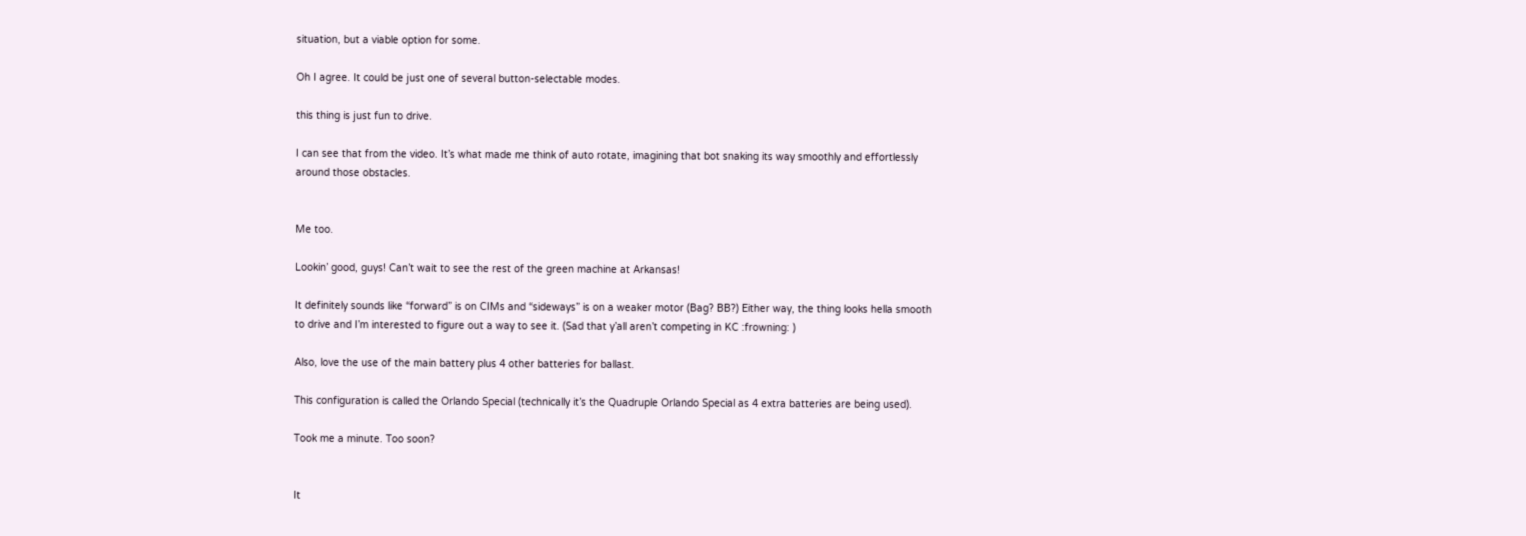situation, but a viable option for some.

Oh I agree. It could be just one of several button-selectable modes.

this thing is just fun to drive.

I can see that from the video. It’s what made me think of auto rotate, imagining that bot snaking its way smoothly and effortlessly around those obstacles.


Me too.

Lookin’ good, guys! Can’t wait to see the rest of the green machine at Arkansas!

It definitely sounds like “forward” is on CIMs and “sideways” is on a weaker motor (Bag? BB?) Either way, the thing looks hella smooth to drive and I’m interested to figure out a way to see it. (Sad that y’all aren’t competing in KC :frowning: )

Also, love the use of the main battery plus 4 other batteries for ballast.

This configuration is called the Orlando Special (technically it’s the Quadruple Orlando Special as 4 extra batteries are being used).

Took me a minute. Too soon?


It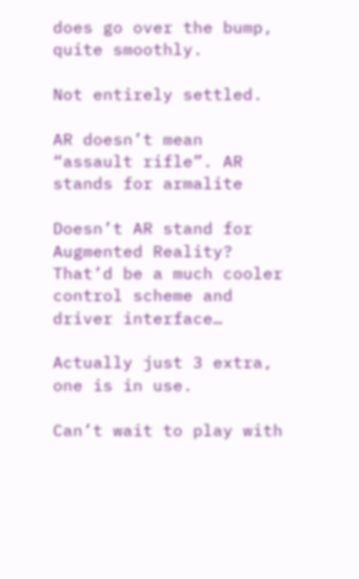does go over the bump, quite smoothly.

Not entirely settled.

AR doesn’t mean “assault rifle”. AR stands for armalite

Doesn’t AR stand for Augmented Reality? That’d be a much cooler control scheme and driver interface…

Actually just 3 extra, one is in use.

Can’t wait to play with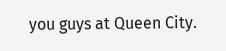you guys at Queen City.